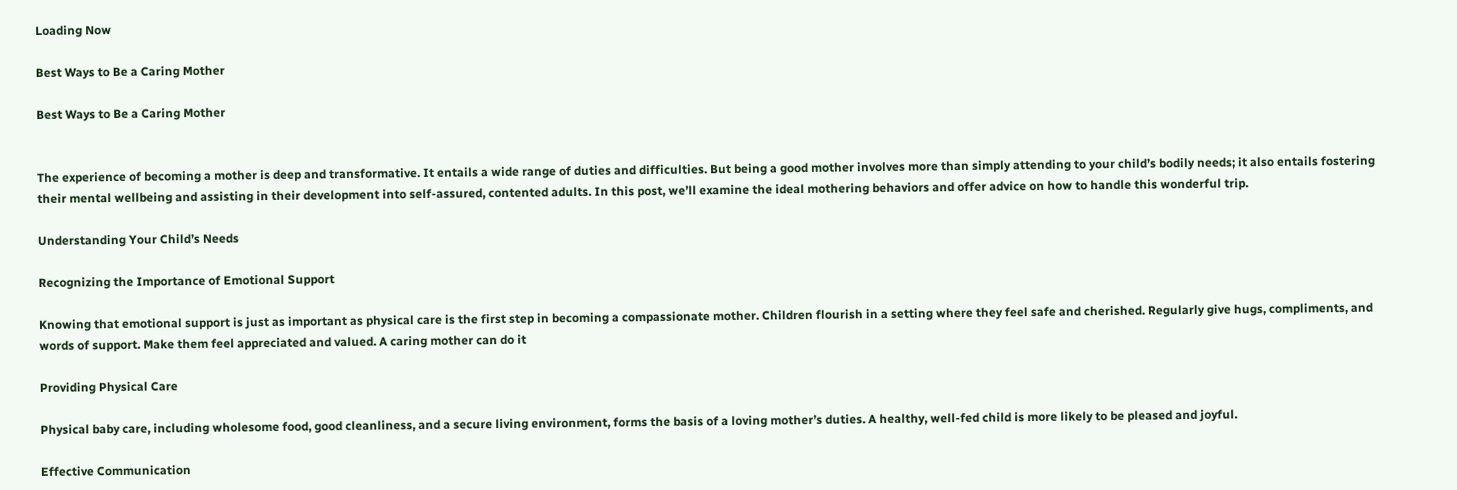Loading Now

Best Ways to Be a Caring Mother

Best Ways to Be a Caring Mother


The experience of becoming a mother is deep and transformative. It entails a wide range of duties and difficulties. But being a good mother involves more than simply attending to your child’s bodily needs; it also entails fostering their mental wellbeing and assisting in their development into self-assured, contented adults. In this post, we’ll examine the ideal mothering behaviors and offer advice on how to handle this wonderful trip.

Understanding Your Child’s Needs

Recognizing the Importance of Emotional Support

Knowing that emotional support is just as important as physical care is the first step in becoming a compassionate mother. Children flourish in a setting where they feel safe and cherished. Regularly give hugs, compliments, and words of support. Make them feel appreciated and valued. A caring mother can do it

Providing Physical Care

Physical baby care, including wholesome food, good cleanliness, and a secure living environment, forms the basis of a loving mother’s duties. A healthy, well-fed child is more likely to be pleased and joyful.

Effective Communication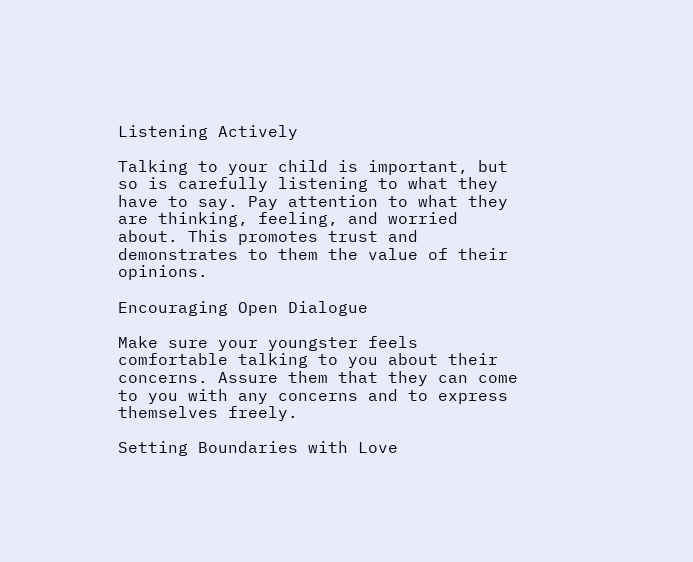Listening Actively

Talking to your child is important, but so is carefully listening to what they have to say. Pay attention to what they are thinking, feeling, and worried about. This promotes trust and demonstrates to them the value of their opinions.

Encouraging Open Dialogue

Make sure your youngster feels comfortable talking to you about their concerns. Assure them that they can come to you with any concerns and to express themselves freely.

Setting Boundaries with Love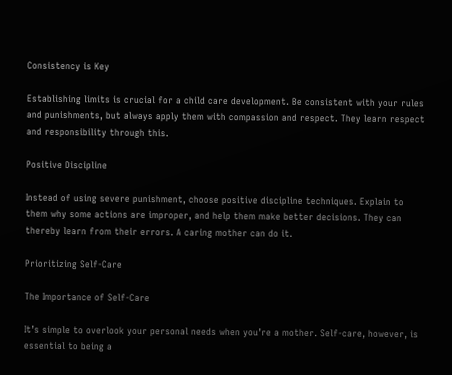Consistency is Key

Establishing limits is crucial for a child care development. Be consistent with your rules and punishments, but always apply them with compassion and respect. They learn respect and responsibility through this.

Positive Discipline

Instead of using severe punishment, choose positive discipline techniques. Explain to them why some actions are improper, and help them make better decisions. They can thereby learn from their errors. A caring mother can do it.

Prioritizing Self-Care

The Importance of Self-Care

It’s simple to overlook your personal needs when you’re a mother. Self-care, however, is essential to being a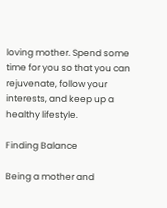loving mother. Spend some time for you so that you can rejuvenate, follow your interests, and keep up a healthy lifestyle.

Finding Balance

Being a mother and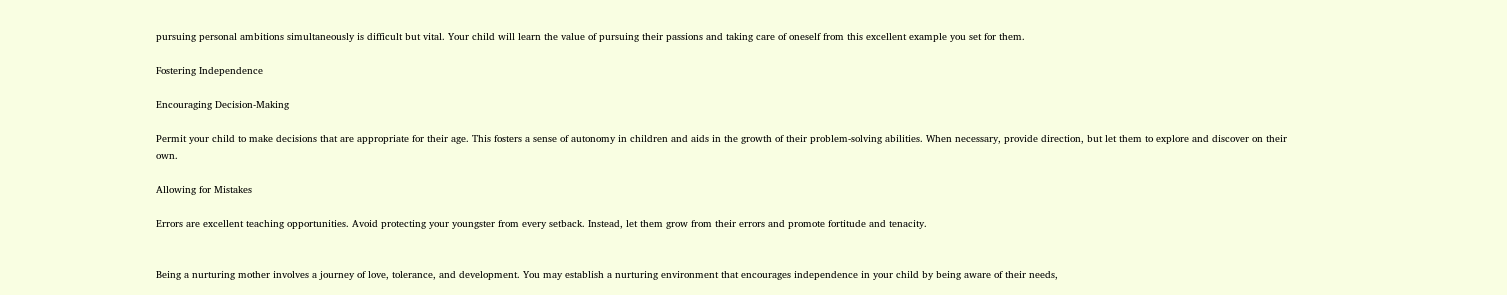pursuing personal ambitions simultaneously is difficult but vital. Your child will learn the value of pursuing their passions and taking care of oneself from this excellent example you set for them.

Fostering Independence

Encouraging Decision-Making

Permit your child to make decisions that are appropriate for their age. This fosters a sense of autonomy in children and aids in the growth of their problem-solving abilities. When necessary, provide direction, but let them to explore and discover on their own.

Allowing for Mistakes

Errors are excellent teaching opportunities. Avoid protecting your youngster from every setback. Instead, let them grow from their errors and promote fortitude and tenacity.


Being a nurturing mother involves a journey of love, tolerance, and development. You may establish a nurturing environment that encourages independence in your child by being aware of their needs,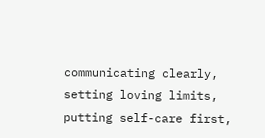communicating clearly, setting loving limits, putting self-care first,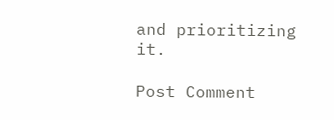and prioritizing it.

Post Comment